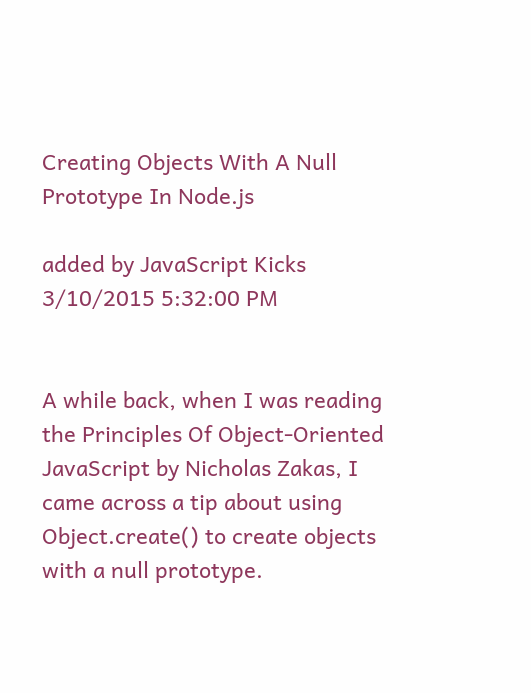Creating Objects With A Null Prototype In Node.js

added by JavaScript Kicks
3/10/2015 5:32:00 PM


A while back, when I was reading the Principles Of Object-Oriented JavaScript by Nicholas Zakas, I came across a tip about using Object.create() to create objects with a null prototype.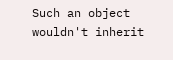Such an object wouldn't inherit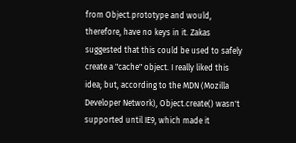from Object.prototype and would, therefore, have no keys in it. Zakas suggested that this could be used to safely create a "cache" object. I really liked this idea; but, according to the MDN (Mozilla Developer Network), Object.create() wasn't supported until IE9, which made it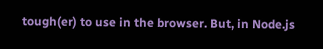tough(er) to use in the browser. But, in Node.js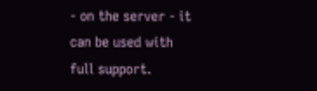- on the server - it can be used with full support.